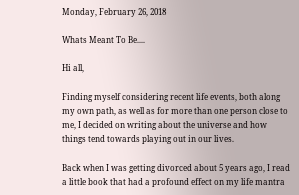Monday, February 26, 2018

Whats Meant To Be....

Hi all,

Finding myself considering recent life events, both along my own path, as well as for more than one person close to me, I decided on writing about the universe and how things tend towards playing out in our lives.

Back when I was getting divorced about 5 years ago, I read a little book that had a profound effect on my life mantra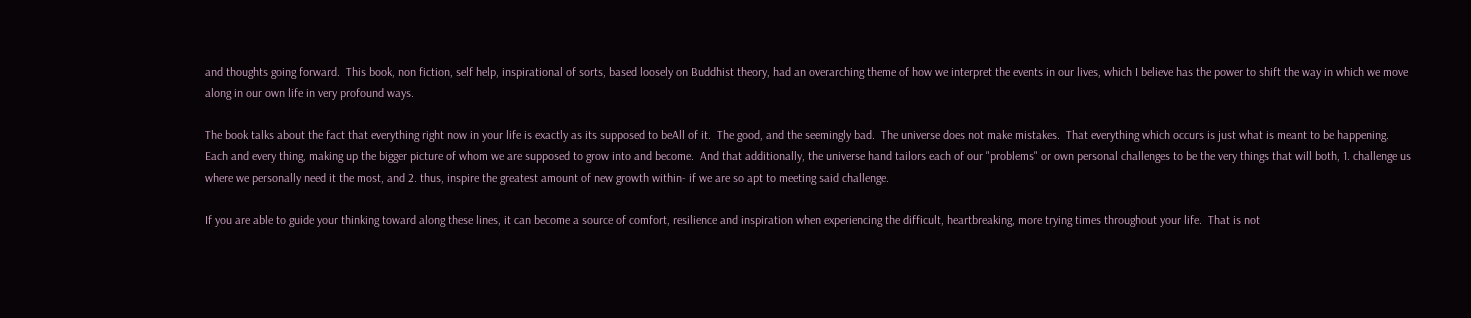and thoughts going forward.  This book, non fiction, self help, inspirational of sorts, based loosely on Buddhist theory, had an overarching theme of how we interpret the events in our lives, which I believe has the power to shift the way in which we move along in our own life in very profound ways.

The book talks about the fact that everything right now in your life is exactly as its supposed to beAll of it.  The good, and the seemingly bad.  The universe does not make mistakes.  That everything which occurs is just what is meant to be happening.  Each and every thing, making up the bigger picture of whom we are supposed to grow into and become.  And that additionally, the universe hand tailors each of our "problems" or own personal challenges to be the very things that will both, 1. challenge us where we personally need it the most, and 2. thus, inspire the greatest amount of new growth within- if we are so apt to meeting said challenge.

If you are able to guide your thinking toward along these lines, it can become a source of comfort, resilience and inspiration when experiencing the difficult, heartbreaking, more trying times throughout your life.  That is not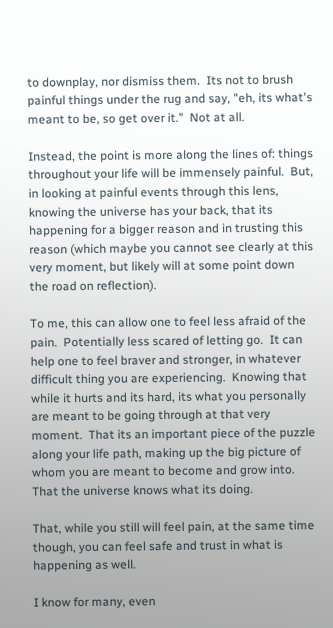to downplay, nor dismiss them.  Its not to brush painful things under the rug and say, "eh, its what's meant to be, so get over it."  Not at all.

Instead, the point is more along the lines of: things throughout your life will be immensely painful.  But, in looking at painful events through this lens, knowing the universe has your back, that its happening for a bigger reason and in trusting this reason (which maybe you cannot see clearly at this very moment, but likely will at some point down the road on reflection).

To me, this can allow one to feel less afraid of the pain.  Potentially less scared of letting go.  It can help one to feel braver and stronger, in whatever difficult thing you are experiencing.  Knowing that while it hurts and its hard, its what you personally are meant to be going through at that very moment.  That its an important piece of the puzzle along your life path, making up the big picture of whom you are meant to become and grow into.  That the universe knows what its doing.

That, while you still will feel pain, at the same time though, you can feel safe and trust in what is happening as well.

I know for many, even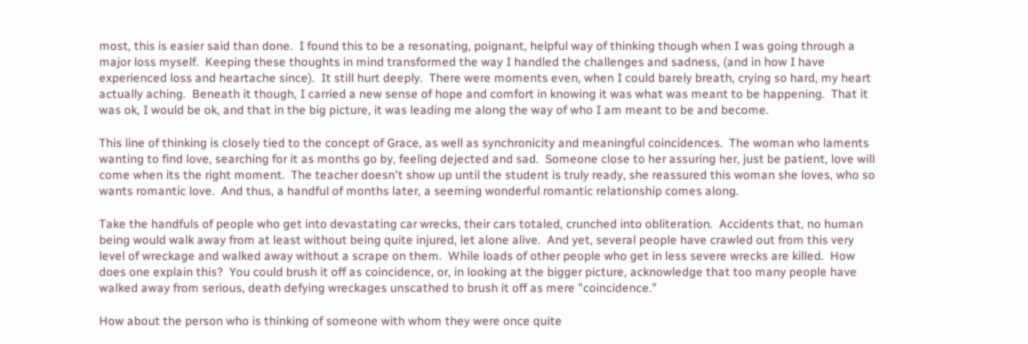most, this is easier said than done.  I found this to be a resonating, poignant, helpful way of thinking though when I was going through a major loss myself.  Keeping these thoughts in mind transformed the way I handled the challenges and sadness, (and in how I have experienced loss and heartache since).  It still hurt deeply.  There were moments even, when I could barely breath, crying so hard, my heart actually aching.  Beneath it though, I carried a new sense of hope and comfort in knowing it was what was meant to be happening.  That it was ok, I would be ok, and that in the big picture, it was leading me along the way of who I am meant to be and become.

This line of thinking is closely tied to the concept of Grace, as well as synchronicity and meaningful coincidences.  The woman who laments wanting to find love, searching for it as months go by, feeling dejected and sad.  Someone close to her assuring her, just be patient, love will come when its the right moment.  The teacher doesn't show up until the student is truly ready, she reassured this woman she loves, who so wants romantic love.  And thus, a handful of months later, a seeming wonderful romantic relationship comes along.

Take the handfuls of people who get into devastating car wrecks, their cars totaled, crunched into obliteration.  Accidents that, no human being would walk away from at least without being quite injured, let alone alive.  And yet, several people have crawled out from this very level of wreckage and walked away without a scrape on them.  While loads of other people who get in less severe wrecks are killed.  How does one explain this?  You could brush it off as coincidence, or, in looking at the bigger picture, acknowledge that too many people have walked away from serious, death defying wreckages unscathed to brush it off as mere "coincidence."

How about the person who is thinking of someone with whom they were once quite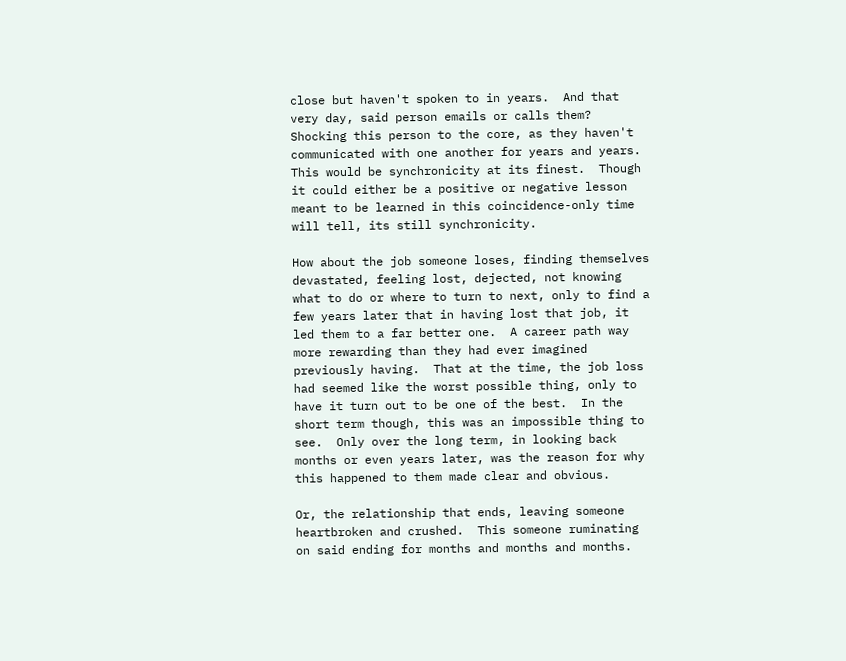close but haven't spoken to in years.  And that very day, said person emails or calls them?  Shocking this person to the core, as they haven't communicated with one another for years and years.  This would be synchronicity at its finest.  Though it could either be a positive or negative lesson meant to be learned in this coincidence-only time will tell, its still synchronicity.

How about the job someone loses, finding themselves devastated, feeling lost, dejected, not knowing what to do or where to turn to next, only to find a few years later that in having lost that job, it led them to a far better one.  A career path way more rewarding than they had ever imagined previously having.  That at the time, the job loss had seemed like the worst possible thing, only to have it turn out to be one of the best.  In the short term though, this was an impossible thing to see.  Only over the long term, in looking back months or even years later, was the reason for why this happened to them made clear and obvious.

Or, the relationship that ends, leaving someone heartbroken and crushed.  This someone ruminating on said ending for months and months and months.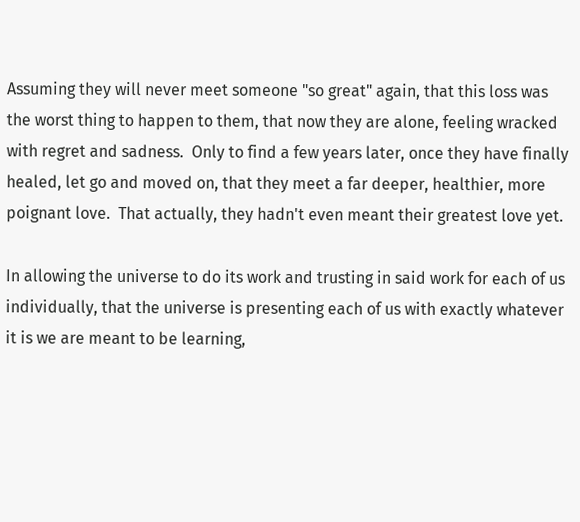Assuming they will never meet someone "so great" again, that this loss was the worst thing to happen to them, that now they are alone, feeling wracked with regret and sadness.  Only to find a few years later, once they have finally healed, let go and moved on, that they meet a far deeper, healthier, more poignant love.  That actually, they hadn't even meant their greatest love yet.

In allowing the universe to do its work and trusting in said work for each of us individually, that the universe is presenting each of us with exactly whatever it is we are meant to be learning,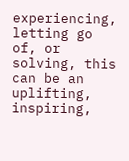experiencing, letting go of, or solving, this can be an uplifting, inspiring,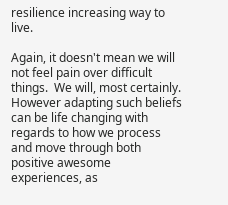resilience increasing way to live.

Again, it doesn't mean we will not feel pain over difficult things.  We will, most certainly.  However adapting such beliefs can be life changing with regards to how we process and move through both positive awesome experiences, as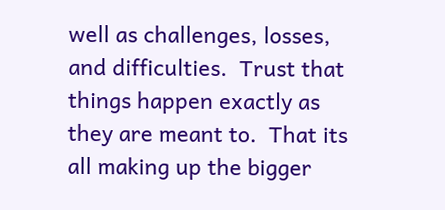well as challenges, losses, and difficulties.  Trust that things happen exactly as they are meant to.  That its all making up the bigger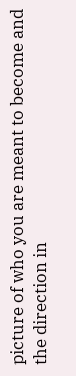picture of who you are meant to become and the direction in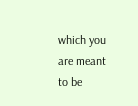which you are meant to be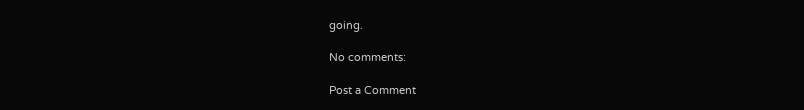going.

No comments:

Post a Comment